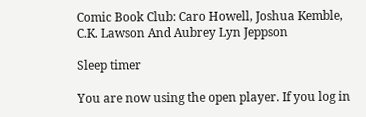Comic Book Club: Caro Howell, Joshua Kemble, C.K. Lawson And Aubrey Lyn Jeppson

Sleep timer

You are now using the open player. If you log in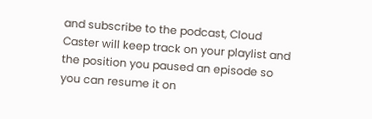and subscribe to the podcast, Cloud Caster will keep track on your playlist and the position you paused an episode so you can resume it on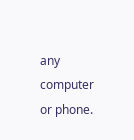any computer or phone.